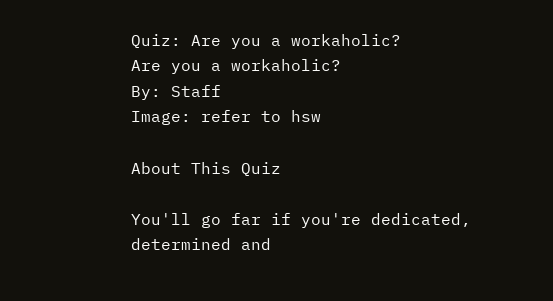Quiz: Are you a workaholic?
Are you a workaholic?
By: Staff
Image: refer to hsw

About This Quiz

You'll go far if you're dedicated, determined and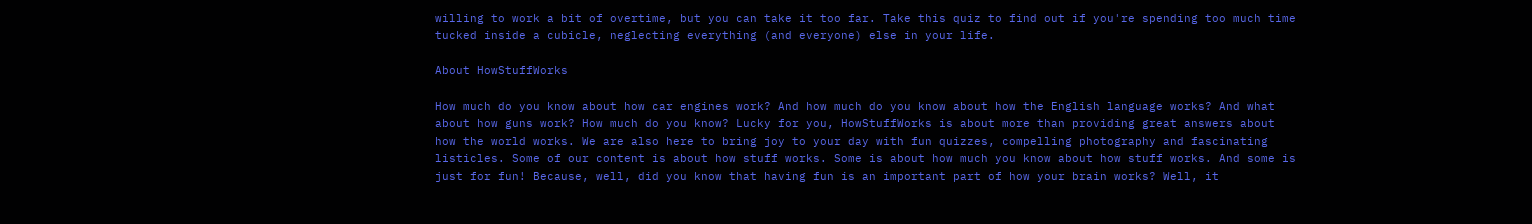willing to work a bit of overtime, but you can take it too far. Take this quiz to find out if you're spending too much time tucked inside a cubicle, neglecting everything (and everyone) else in your life.

About HowStuffWorks

How much do you know about how car engines work? And how much do you know about how the English language works? And what about how guns work? How much do you know? Lucky for you, HowStuffWorks is about more than providing great answers about how the world works. We are also here to bring joy to your day with fun quizzes, compelling photography and fascinating listicles. Some of our content is about how stuff works. Some is about how much you know about how stuff works. And some is just for fun! Because, well, did you know that having fun is an important part of how your brain works? Well, it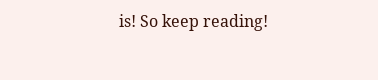is! So keep reading!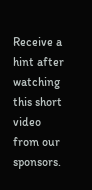Receive a hint after watching this short video from our sponsors.